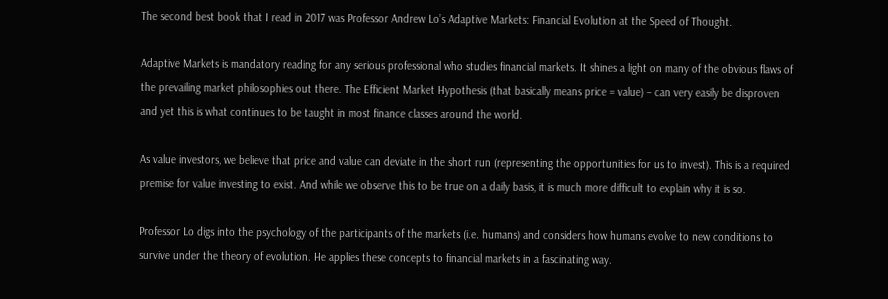The second best book that I read in 2017 was Professor Andrew Lo’s Adaptive Markets: Financial Evolution at the Speed of Thought.

Adaptive Markets is mandatory reading for any serious professional who studies financial markets. It shines a light on many of the obvious flaws of the prevailing market philosophies out there. The Efficient Market Hypothesis (that basically means price = value) – can very easily be disproven and yet this is what continues to be taught in most finance classes around the world.

As value investors, we believe that price and value can deviate in the short run (representing the opportunities for us to invest). This is a required premise for value investing to exist. And while we observe this to be true on a daily basis, it is much more difficult to explain why it is so.

Professor Lo digs into the psychology of the participants of the markets (i.e. humans) and considers how humans evolve to new conditions to survive under the theory of evolution. He applies these concepts to financial markets in a fascinating way.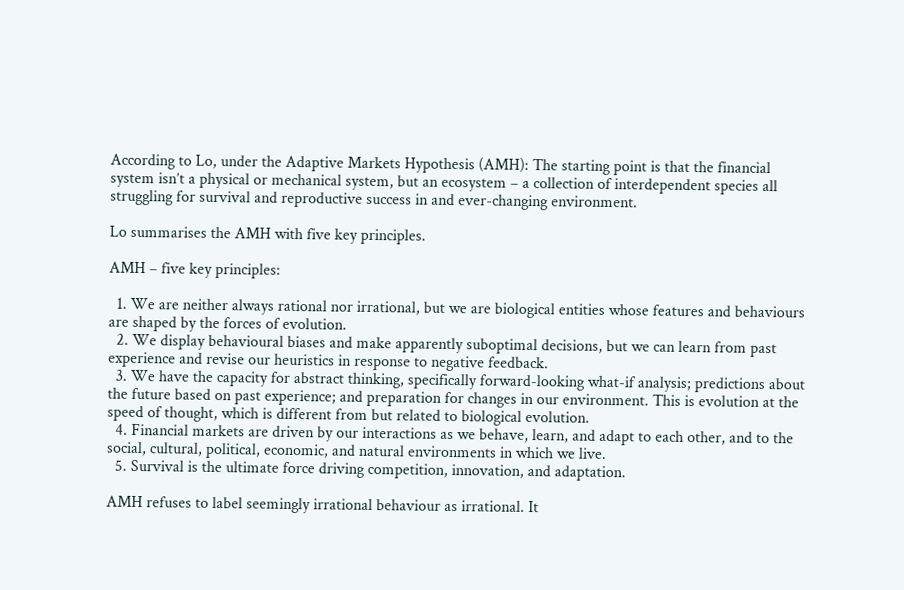According to Lo, under the Adaptive Markets Hypothesis (AMH): The starting point is that the financial system isn’t a physical or mechanical system, but an ecosystem – a collection of interdependent species all struggling for survival and reproductive success in and ever-changing environment.

Lo summarises the AMH with five key principles.

AMH – five key principles:

  1. We are neither always rational nor irrational, but we are biological entities whose features and behaviours are shaped by the forces of evolution.
  2. We display behavioural biases and make apparently suboptimal decisions, but we can learn from past experience and revise our heuristics in response to negative feedback.
  3. We have the capacity for abstract thinking, specifically forward-looking what-if analysis; predictions about the future based on past experience; and preparation for changes in our environment. This is evolution at the speed of thought, which is different from but related to biological evolution.
  4. Financial markets are driven by our interactions as we behave, learn, and adapt to each other, and to the social, cultural, political, economic, and natural environments in which we live.
  5. Survival is the ultimate force driving competition, innovation, and adaptation.

AMH refuses to label seemingly irrational behaviour as irrational. It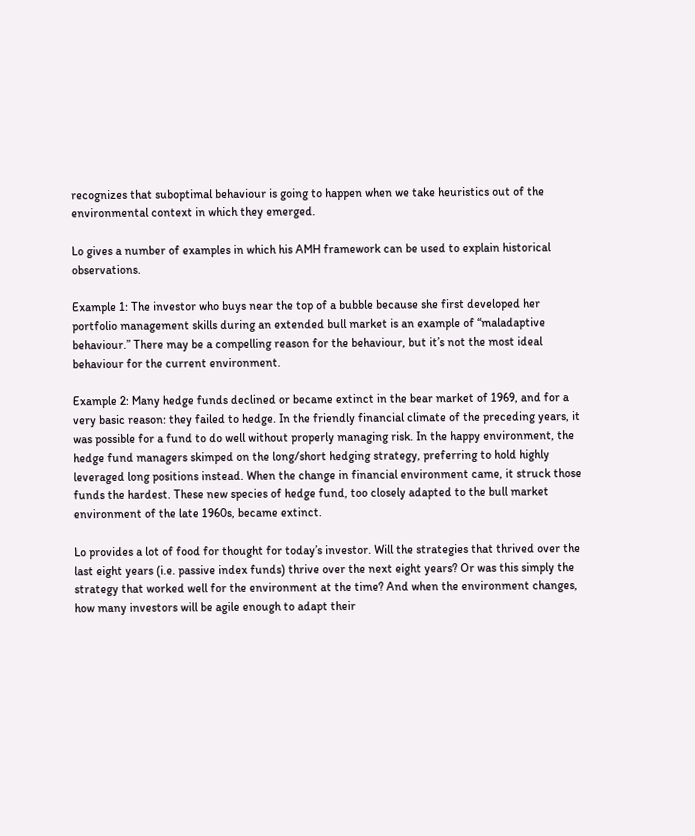recognizes that suboptimal behaviour is going to happen when we take heuristics out of the environmental context in which they emerged.

Lo gives a number of examples in which his AMH framework can be used to explain historical observations.

Example 1: The investor who buys near the top of a bubble because she first developed her portfolio management skills during an extended bull market is an example of “maladaptive behaviour.” There may be a compelling reason for the behaviour, but it’s not the most ideal behaviour for the current environment.

Example 2: Many hedge funds declined or became extinct in the bear market of 1969, and for a very basic reason: they failed to hedge. In the friendly financial climate of the preceding years, it was possible for a fund to do well without properly managing risk. In the happy environment, the hedge fund managers skimped on the long/short hedging strategy, preferring to hold highly leveraged long positions instead. When the change in financial environment came, it struck those funds the hardest. These new species of hedge fund, too closely adapted to the bull market environment of the late 1960s, became extinct.

Lo provides a lot of food for thought for today’s investor. Will the strategies that thrived over the last eight years (i.e. passive index funds) thrive over the next eight years? Or was this simply the strategy that worked well for the environment at the time? And when the environment changes, how many investors will be agile enough to adapt their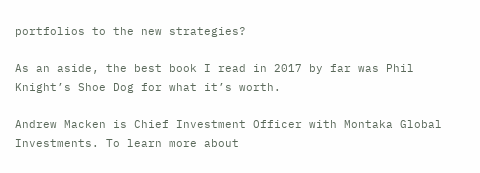portfolios to the new strategies?

As an aside, the best book I read in 2017 by far was Phil Knight’s Shoe Dog for what it’s worth.

Andrew Macken is Chief Investment Officer with Montaka Global Investments. To learn more about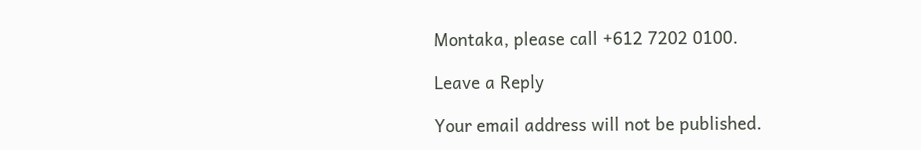Montaka, please call +612 7202 0100.

Leave a Reply

Your email address will not be published.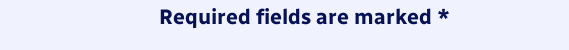Required fields are marked *